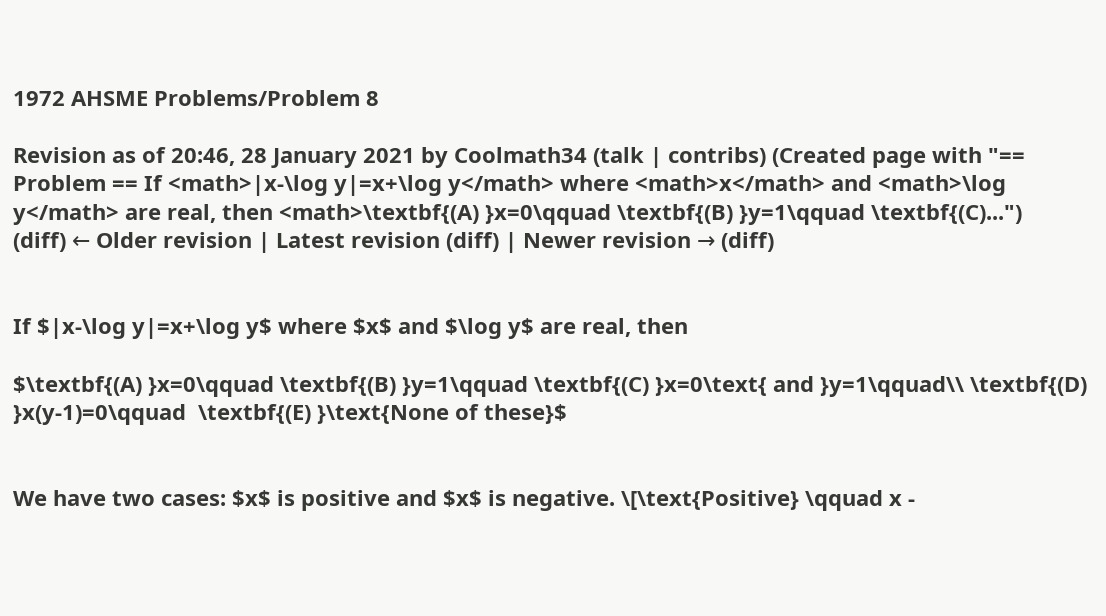1972 AHSME Problems/Problem 8

Revision as of 20:46, 28 January 2021 by Coolmath34 (talk | contribs) (Created page with "== Problem == If <math>|x-\log y|=x+\log y</math> where <math>x</math> and <math>\log y</math> are real, then <math>\textbf{(A) }x=0\qquad \textbf{(B) }y=1\qquad \textbf{(C)...")
(diff) ← Older revision | Latest revision (diff) | Newer revision → (diff)


If $|x-\log y|=x+\log y$ where $x$ and $\log y$ are real, then

$\textbf{(A) }x=0\qquad \textbf{(B) }y=1\qquad \textbf{(C) }x=0\text{ and }y=1\qquad\\ \textbf{(D) }x(y-1)=0\qquad  \textbf{(E) }\text{None of these}$


We have two cases: $x$ is positive and $x$ is negative. \[\text{Positive} \qquad x -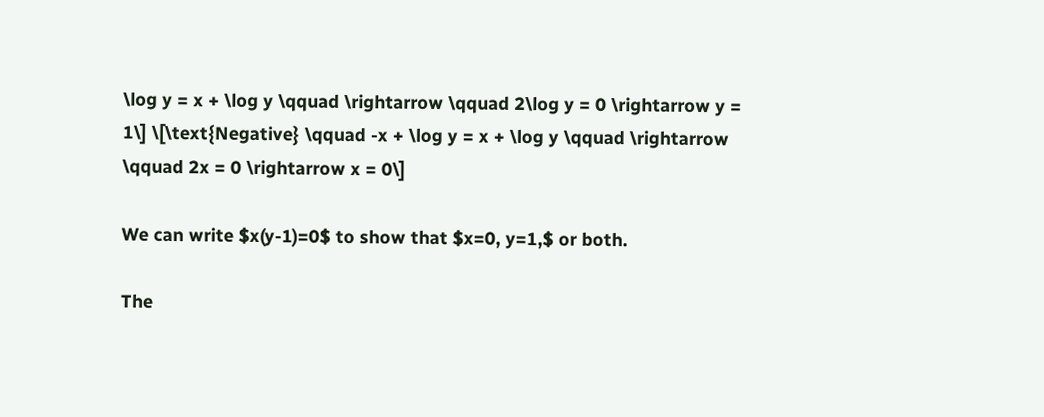\log y = x + \log y \qquad \rightarrow \qquad 2\log y = 0 \rightarrow y = 1\] \[\text{Negative} \qquad -x + \log y = x + \log y \qquad \rightarrow \qquad 2x = 0 \rightarrow x = 0\]

We can write $x(y-1)=0$ to show that $x=0, y=1,$ or both.

The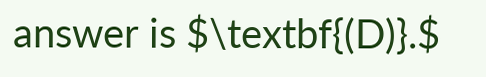answer is $\textbf{(D)}.$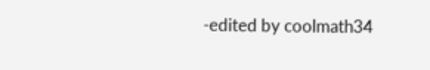-edited by coolmath34